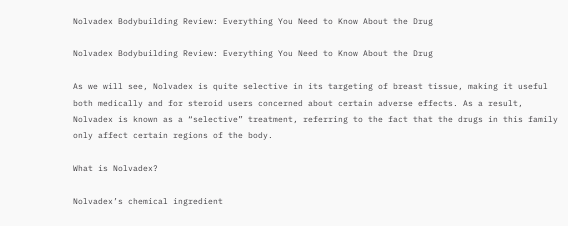Nolvadex Bodybuilding Review: Everything You Need to Know About the Drug

Nolvadex Bodybuilding Review: Everything You Need to Know About the Drug

As we will see, Nolvadex is quite selective in its targeting of breast tissue, making it useful both medically and for steroid users concerned about certain adverse effects. As a result, Nolvadex is known as a “selective” treatment, referring to the fact that the drugs in this family only affect certain regions of the body.

What is Nolvadex?

Nolvadex’s chemical ingredient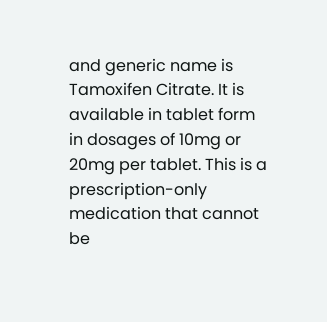and generic name is Tamoxifen Citrate. It is available in tablet form in dosages of 10mg or 20mg per tablet. This is a prescription-only medication that cannot be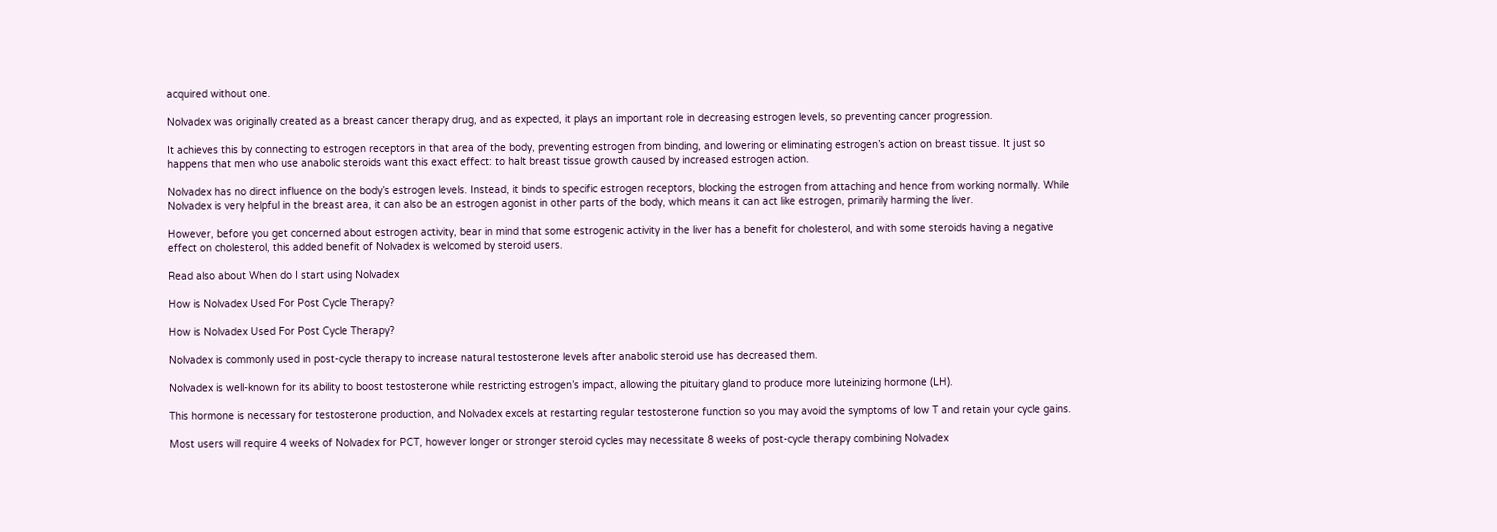acquired without one.

Nolvadex was originally created as a breast cancer therapy drug, and as expected, it plays an important role in decreasing estrogen levels, so preventing cancer progression.

It achieves this by connecting to estrogen receptors in that area of the body, preventing estrogen from binding, and lowering or eliminating estrogen’s action on breast tissue. It just so happens that men who use anabolic steroids want this exact effect: to halt breast tissue growth caused by increased estrogen action.

Nolvadex has no direct influence on the body’s estrogen levels. Instead, it binds to specific estrogen receptors, blocking the estrogen from attaching and hence from working normally. While Nolvadex is very helpful in the breast area, it can also be an estrogen agonist in other parts of the body, which means it can act like estrogen, primarily harming the liver.

However, before you get concerned about estrogen activity, bear in mind that some estrogenic activity in the liver has a benefit for cholesterol, and with some steroids having a negative effect on cholesterol, this added benefit of Nolvadex is welcomed by steroid users.

Read also about When do I start using Nolvadex

How is Nolvadex Used For Post Cycle Therapy?

How is Nolvadex Used For Post Cycle Therapy?

Nolvadex is commonly used in post-cycle therapy to increase natural testosterone levels after anabolic steroid use has decreased them.

Nolvadex is well-known for its ability to boost testosterone while restricting estrogen’s impact, allowing the pituitary gland to produce more luteinizing hormone (LH).

This hormone is necessary for testosterone production, and Nolvadex excels at restarting regular testosterone function so you may avoid the symptoms of low T and retain your cycle gains.

Most users will require 4 weeks of Nolvadex for PCT, however longer or stronger steroid cycles may necessitate 8 weeks of post-cycle therapy combining Nolvadex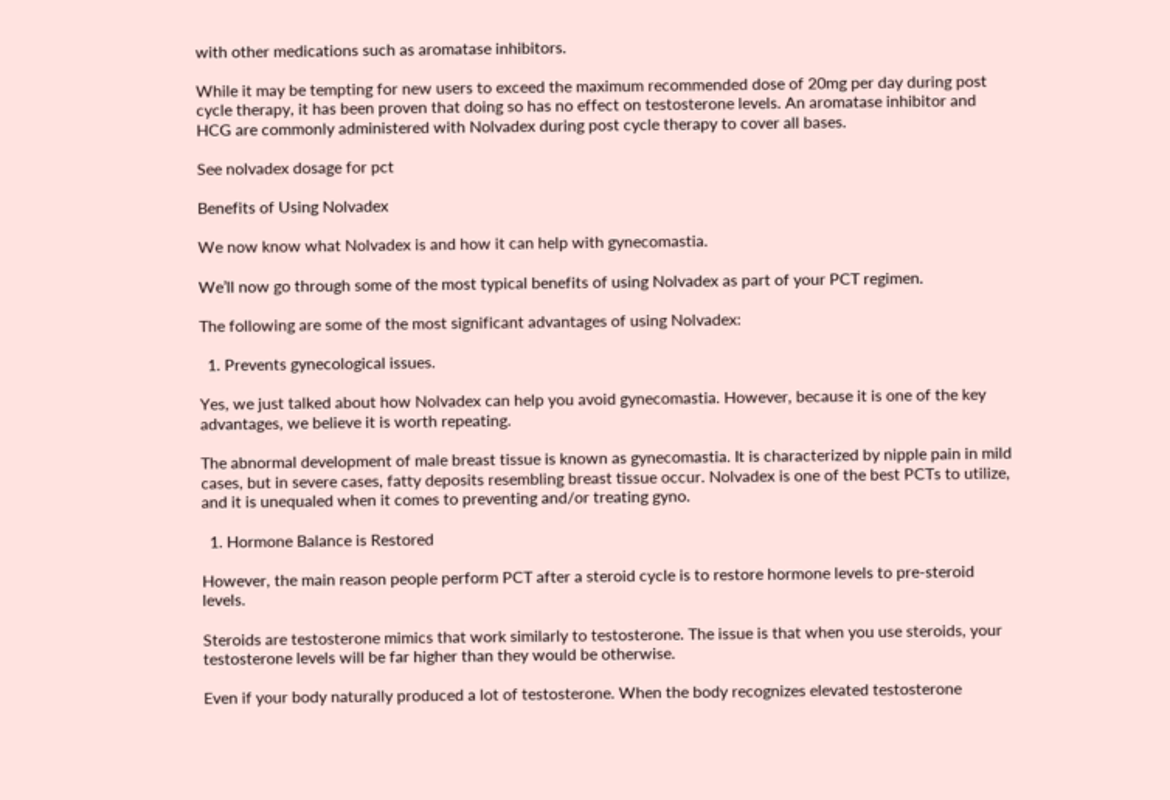with other medications such as aromatase inhibitors.

While it may be tempting for new users to exceed the maximum recommended dose of 20mg per day during post cycle therapy, it has been proven that doing so has no effect on testosterone levels. An aromatase inhibitor and HCG are commonly administered with Nolvadex during post cycle therapy to cover all bases.

See nolvadex dosage for pct

Benefits of Using Nolvadex

We now know what Nolvadex is and how it can help with gynecomastia.

We’ll now go through some of the most typical benefits of using Nolvadex as part of your PCT regimen.

The following are some of the most significant advantages of using Nolvadex:

  1. Prevents gynecological issues.

Yes, we just talked about how Nolvadex can help you avoid gynecomastia. However, because it is one of the key advantages, we believe it is worth repeating.

The abnormal development of male breast tissue is known as gynecomastia. It is characterized by nipple pain in mild cases, but in severe cases, fatty deposits resembling breast tissue occur. Nolvadex is one of the best PCTs to utilize, and it is unequaled when it comes to preventing and/or treating gyno.

  1. Hormone Balance is Restored

However, the main reason people perform PCT after a steroid cycle is to restore hormone levels to pre-steroid levels.

Steroids are testosterone mimics that work similarly to testosterone. The issue is that when you use steroids, your testosterone levels will be far higher than they would be otherwise.

Even if your body naturally produced a lot of testosterone. When the body recognizes elevated testosterone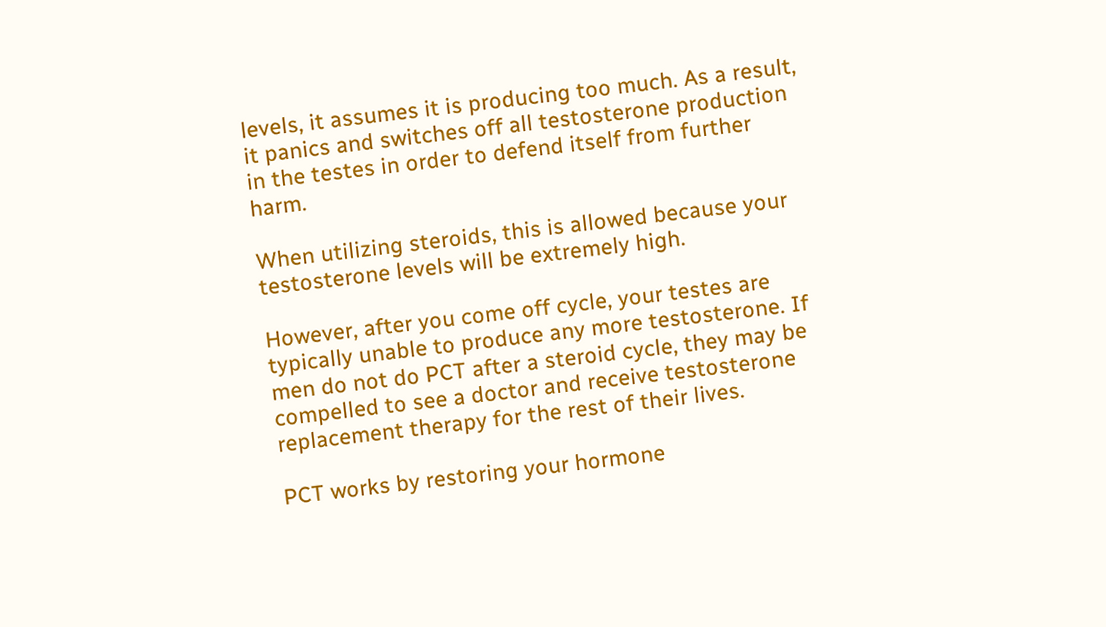levels, it assumes it is producing too much. As a result, it panics and switches off all testosterone production in the testes in order to defend itself from further harm.

When utilizing steroids, this is allowed because your testosterone levels will be extremely high.

However, after you come off cycle, your testes are typically unable to produce any more testosterone. If men do not do PCT after a steroid cycle, they may be compelled to see a doctor and receive testosterone replacement therapy for the rest of their lives.

PCT works by restoring your hormone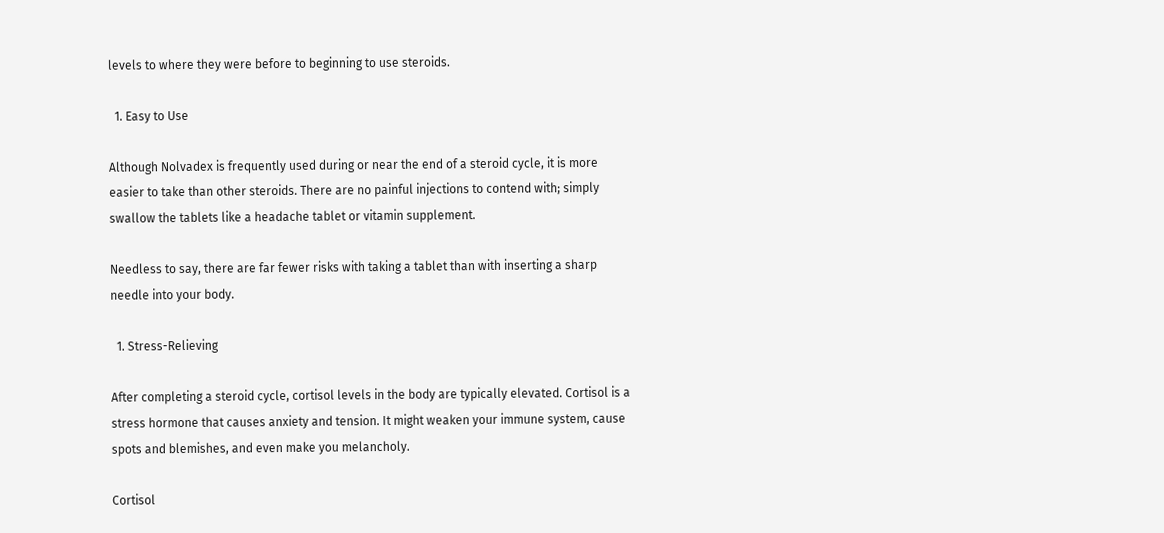levels to where they were before to beginning to use steroids.

  1. Easy to Use

Although Nolvadex is frequently used during or near the end of a steroid cycle, it is more easier to take than other steroids. There are no painful injections to contend with; simply swallow the tablets like a headache tablet or vitamin supplement.

Needless to say, there are far fewer risks with taking a tablet than with inserting a sharp needle into your body.

  1. Stress-Relieving

After completing a steroid cycle, cortisol levels in the body are typically elevated. Cortisol is a stress hormone that causes anxiety and tension. It might weaken your immune system, cause spots and blemishes, and even make you melancholy.

Cortisol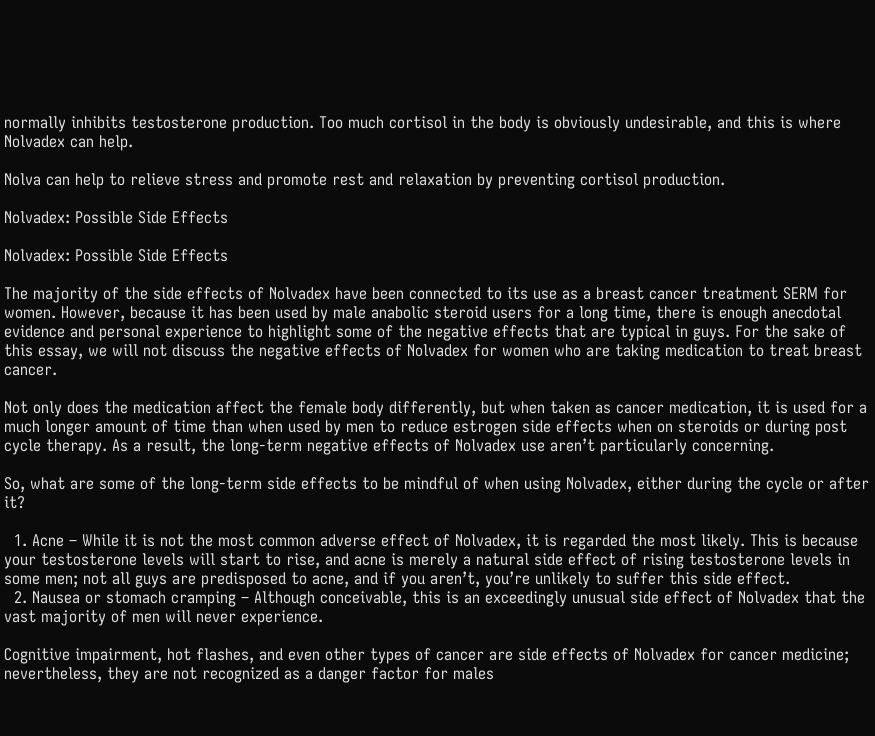normally inhibits testosterone production. Too much cortisol in the body is obviously undesirable, and this is where Nolvadex can help.

Nolva can help to relieve stress and promote rest and relaxation by preventing cortisol production.

Nolvadex: Possible Side Effects

Nolvadex: Possible Side Effects

The majority of the side effects of Nolvadex have been connected to its use as a breast cancer treatment SERM for women. However, because it has been used by male anabolic steroid users for a long time, there is enough anecdotal evidence and personal experience to highlight some of the negative effects that are typical in guys. For the sake of this essay, we will not discuss the negative effects of Nolvadex for women who are taking medication to treat breast cancer.

Not only does the medication affect the female body differently, but when taken as cancer medication, it is used for a much longer amount of time than when used by men to reduce estrogen side effects when on steroids or during post cycle therapy. As a result, the long-term negative effects of Nolvadex use aren’t particularly concerning.

So, what are some of the long-term side effects to be mindful of when using Nolvadex, either during the cycle or after it?

  1. Acne – While it is not the most common adverse effect of Nolvadex, it is regarded the most likely. This is because your testosterone levels will start to rise, and acne is merely a natural side effect of rising testosterone levels in some men; not all guys are predisposed to acne, and if you aren’t, you’re unlikely to suffer this side effect.
  2. Nausea or stomach cramping – Although conceivable, this is an exceedingly unusual side effect of Nolvadex that the vast majority of men will never experience.

Cognitive impairment, hot flashes, and even other types of cancer are side effects of Nolvadex for cancer medicine; nevertheless, they are not recognized as a danger factor for males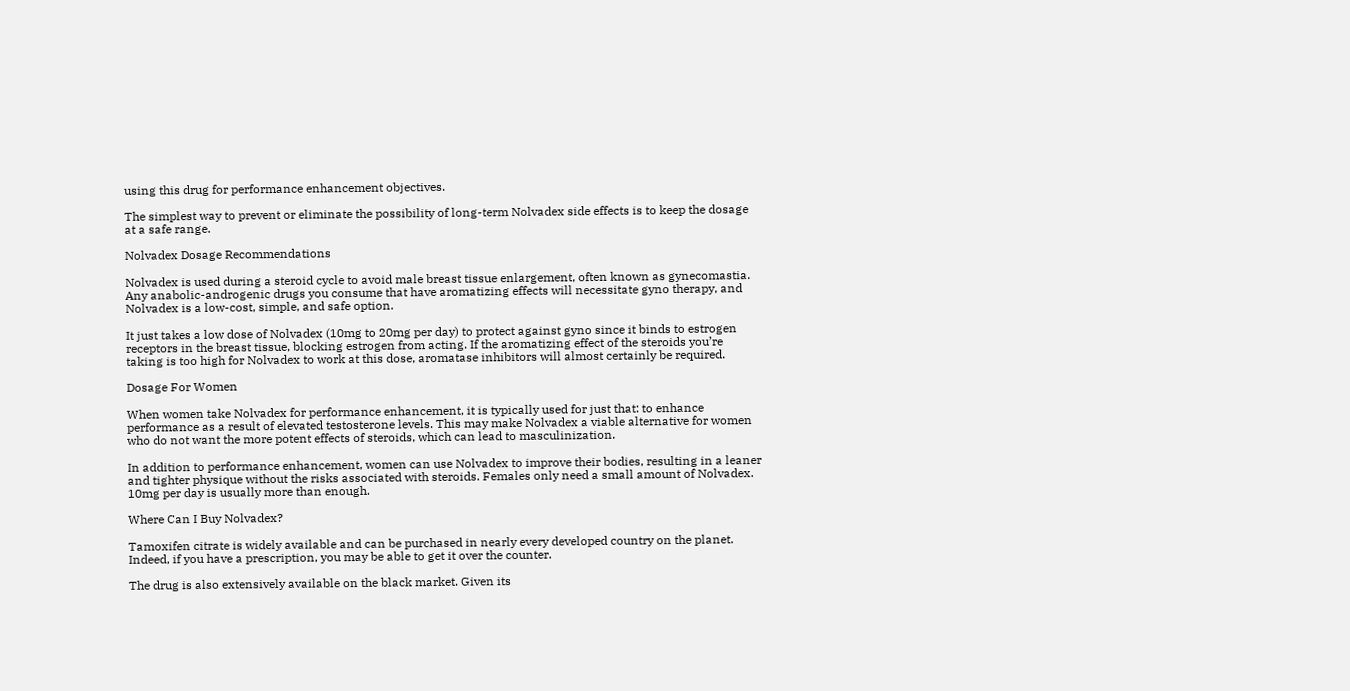using this drug for performance enhancement objectives.

The simplest way to prevent or eliminate the possibility of long-term Nolvadex side effects is to keep the dosage at a safe range.

Nolvadex Dosage Recommendations

Nolvadex is used during a steroid cycle to avoid male breast tissue enlargement, often known as gynecomastia. Any anabolic-androgenic drugs you consume that have aromatizing effects will necessitate gyno therapy, and Nolvadex is a low-cost, simple, and safe option.

It just takes a low dose of Nolvadex (10mg to 20mg per day) to protect against gyno since it binds to estrogen receptors in the breast tissue, blocking estrogen from acting. If the aromatizing effect of the steroids you’re taking is too high for Nolvadex to work at this dose, aromatase inhibitors will almost certainly be required.

Dosage For Women

When women take Nolvadex for performance enhancement, it is typically used for just that: to enhance performance as a result of elevated testosterone levels. This may make Nolvadex a viable alternative for women who do not want the more potent effects of steroids, which can lead to masculinization.

In addition to performance enhancement, women can use Nolvadex to improve their bodies, resulting in a leaner and tighter physique without the risks associated with steroids. Females only need a small amount of Nolvadex. 10mg per day is usually more than enough.

Where Can I Buy Nolvadex?

Tamoxifen citrate is widely available and can be purchased in nearly every developed country on the planet. Indeed, if you have a prescription, you may be able to get it over the counter.

The drug is also extensively available on the black market. Given its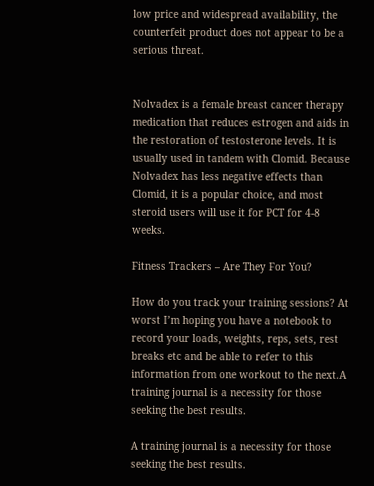low price and widespread availability, the counterfeit product does not appear to be a serious threat.


Nolvadex is a female breast cancer therapy medication that reduces estrogen and aids in the restoration of testosterone levels. It is usually used in tandem with Clomid. Because Nolvadex has less negative effects than Clomid, it is a popular choice, and most steroid users will use it for PCT for 4-8 weeks.

Fitness Trackers – Are They For You?

How do you track your training sessions? At worst I’m hoping you have a notebook to record your loads, weights, reps, sets, rest breaks etc and be able to refer to this information from one workout to the next.A training journal is a necessity for those seeking the best results.

A training journal is a necessity for those seeking the best results.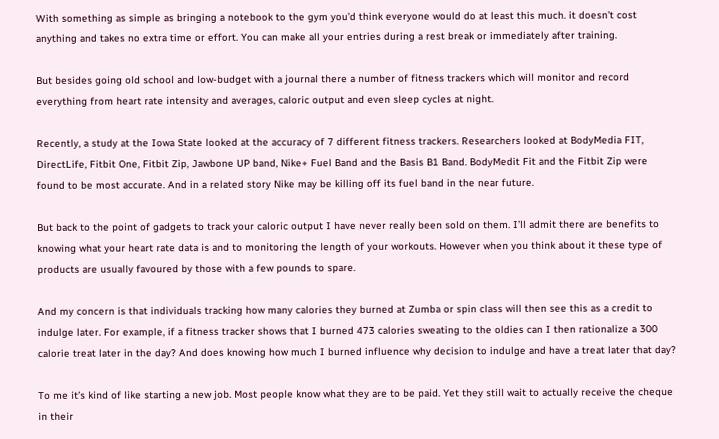With something as simple as bringing a notebook to the gym you’d think everyone would do at least this much. it doesn’t cost anything and takes no extra time or effort. You can make all your entries during a rest break or immediately after training.

But besides going old school and low-budget with a journal there a number of fitness trackers which will monitor and record everything from heart rate intensity and averages, caloric output and even sleep cycles at night.

Recently, a study at the Iowa State looked at the accuracy of 7 different fitness trackers. Researchers looked at BodyMedia FIT, DirectLife, Fitbit One, Fitbit Zip, Jawbone UP band, Nike+ Fuel Band and the Basis B1 Band. BodyMedit Fit and the Fitbit Zip were found to be most accurate. And in a related story Nike may be killing off its fuel band in the near future.

But back to the point of gadgets to track your caloric output I have never really been sold on them. I’ll admit there are benefits to knowing what your heart rate data is and to monitoring the length of your workouts. However when you think about it these type of products are usually favoured by those with a few pounds to spare.

And my concern is that individuals tracking how many calories they burned at Zumba or spin class will then see this as a credit to indulge later. For example, if a fitness tracker shows that I burned 473 calories sweating to the oldies can I then rationalize a 300 calorie treat later in the day? And does knowing how much I burned influence why decision to indulge and have a treat later that day?

To me it’s kind of like starting a new job. Most people know what they are to be paid. Yet they still wait to actually receive the cheque in their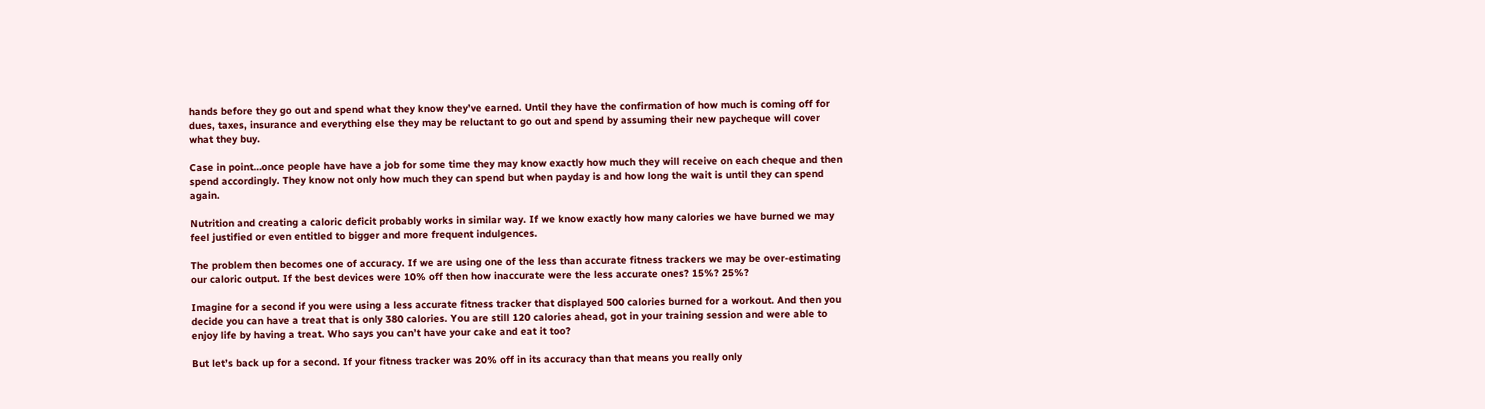hands before they go out and spend what they know they’ve earned. Until they have the confirmation of how much is coming off for dues, taxes, insurance and everything else they may be reluctant to go out and spend by assuming their new paycheque will cover what they buy.

Case in point…once people have have a job for some time they may know exactly how much they will receive on each cheque and then spend accordingly. They know not only how much they can spend but when payday is and how long the wait is until they can spend again.

Nutrition and creating a caloric deficit probably works in similar way. If we know exactly how many calories we have burned we may feel justified or even entitled to bigger and more frequent indulgences.

The problem then becomes one of accuracy. If we are using one of the less than accurate fitness trackers we may be over-estimating our caloric output. If the best devices were 10% off then how inaccurate were the less accurate ones? 15%? 25%?

Imagine for a second if you were using a less accurate fitness tracker that displayed 500 calories burned for a workout. And then you decide you can have a treat that is only 380 calories. You are still 120 calories ahead, got in your training session and were able to enjoy life by having a treat. Who says you can’t have your cake and eat it too?

But let’s back up for a second. If your fitness tracker was 20% off in its accuracy than that means you really only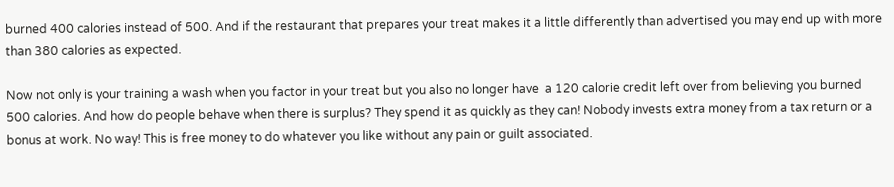burned 400 calories instead of 500. And if the restaurant that prepares your treat makes it a little differently than advertised you may end up with more than 380 calories as expected.

Now not only is your training a wash when you factor in your treat but you also no longer have  a 120 calorie credit left over from believing you burned 500 calories. And how do people behave when there is surplus? They spend it as quickly as they can! Nobody invests extra money from a tax return or a bonus at work. No way! This is free money to do whatever you like without any pain or guilt associated.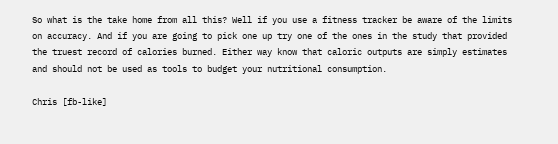So what is the take home from all this? Well if you use a fitness tracker be aware of the limits on accuracy. And if you are going to pick one up try one of the ones in the study that provided the truest record of calories burned. Either way know that caloric outputs are simply estimates and should not be used as tools to budget your nutritional consumption.

Chris [fb-like]